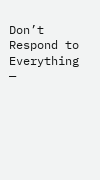Don’t Respond to Everything —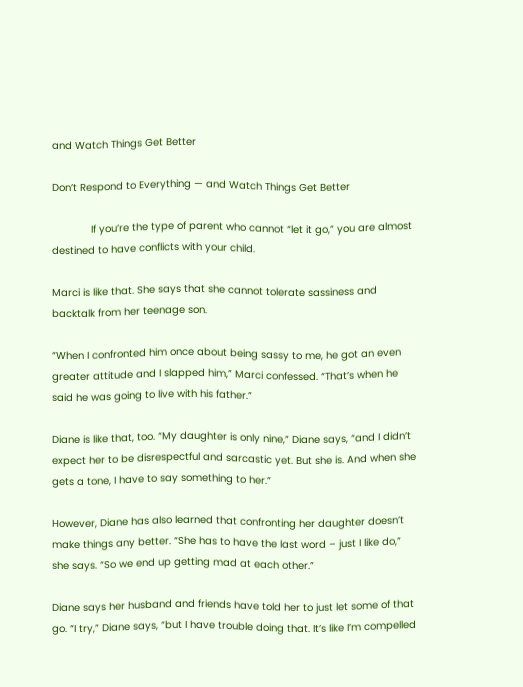and Watch Things Get Better

Don’t Respond to Everything — and Watch Things Get Better

             If you’re the type of parent who cannot “let it go,” you are almost destined to have conflicts with your child.

Marci is like that. She says that she cannot tolerate sassiness and backtalk from her teenage son.

“When I confronted him once about being sassy to me, he got an even greater attitude and I slapped him,” Marci confessed. “That’s when he said he was going to live with his father.”

Diane is like that, too. “My daughter is only nine,” Diane says, “and I didn’t expect her to be disrespectful and sarcastic yet. But she is. And when she gets a tone, I have to say something to her.”

However, Diane has also learned that confronting her daughter doesn’t make things any better. “She has to have the last word – just I like do,” she says. “So we end up getting mad at each other.”

Diane says her husband and friends have told her to just let some of that go. “I try,” Diane says, “but I have trouble doing that. It’s like I’m compelled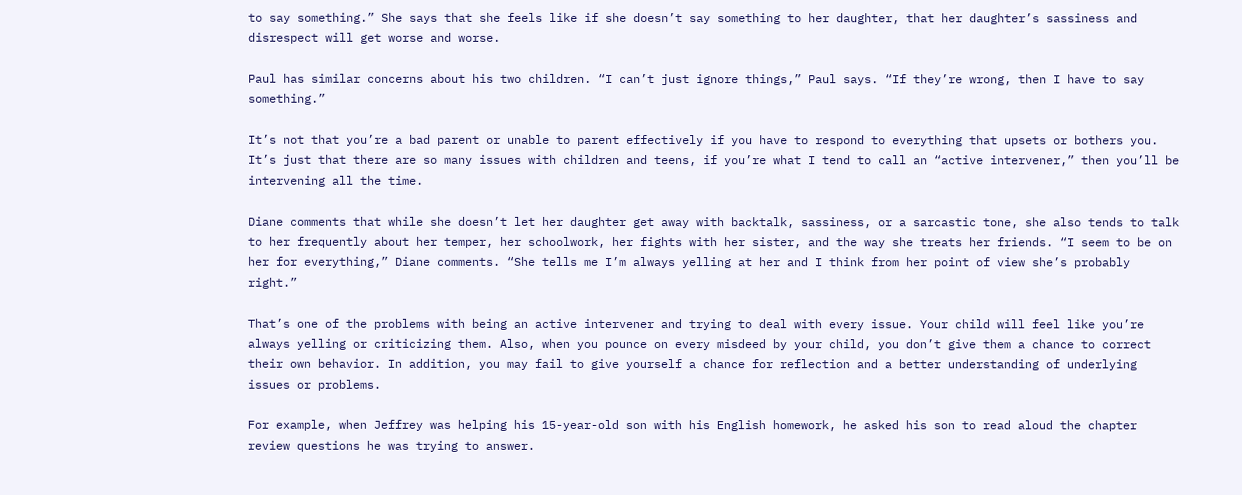to say something.” She says that she feels like if she doesn’t say something to her daughter, that her daughter’s sassiness and disrespect will get worse and worse.

Paul has similar concerns about his two children. “I can’t just ignore things,” Paul says. “If they’re wrong, then I have to say something.”

It’s not that you’re a bad parent or unable to parent effectively if you have to respond to everything that upsets or bothers you. It’s just that there are so many issues with children and teens, if you’re what I tend to call an “active intervener,” then you’ll be intervening all the time.

Diane comments that while she doesn’t let her daughter get away with backtalk, sassiness, or a sarcastic tone, she also tends to talk to her frequently about her temper, her schoolwork, her fights with her sister, and the way she treats her friends. “I seem to be on her for everything,” Diane comments. “She tells me I’m always yelling at her and I think from her point of view she’s probably right.”

That’s one of the problems with being an active intervener and trying to deal with every issue. Your child will feel like you’re always yelling or criticizing them. Also, when you pounce on every misdeed by your child, you don’t give them a chance to correct their own behavior. In addition, you may fail to give yourself a chance for reflection and a better understanding of underlying issues or problems.

For example, when Jeffrey was helping his 15-year-old son with his English homework, he asked his son to read aloud the chapter review questions he was trying to answer.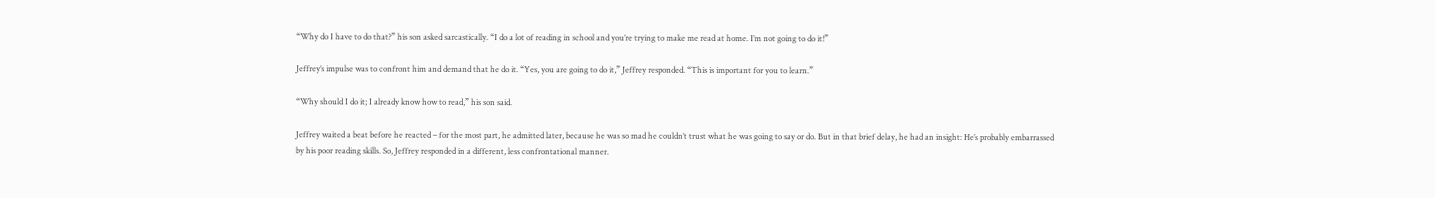“Why do I have to do that?” his son asked sarcastically. “I do a lot of reading in school and you’re trying to make me read at home. I’m not going to do it!”

Jeffrey’s impulse was to confront him and demand that he do it. “Yes, you are going to do it,” Jeffrey responded. “This is important for you to learn.”

“Why should I do it; I already know how to read,” his son said.

Jeffrey waited a beat before he reacted – for the most part, he admitted later, because he was so mad he couldn’t trust what he was going to say or do. But in that brief delay, he had an insight: He’s probably embarrassed by his poor reading skills. So, Jeffrey responded in a different, less confrontational manner.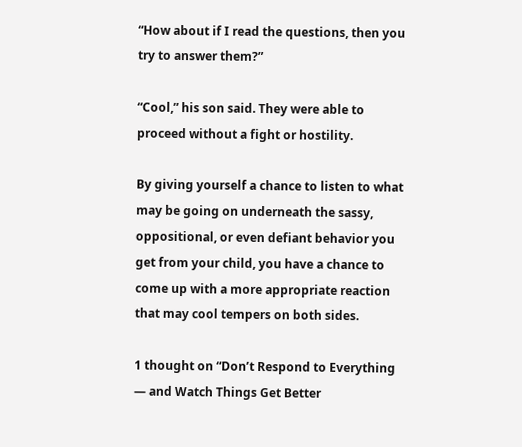“How about if I read the questions, then you try to answer them?”

“Cool,” his son said. They were able to proceed without a fight or hostility.

By giving yourself a chance to listen to what may be going on underneath the sassy, oppositional, or even defiant behavior you get from your child, you have a chance to come up with a more appropriate reaction that may cool tempers on both sides.

1 thought on “Don’t Respond to Everything — and Watch Things Get Better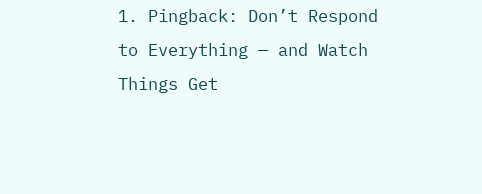1. Pingback: Don’t Respond to Everything — and Watch Things Get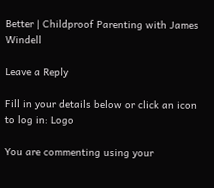Better | Childproof Parenting with James Windell

Leave a Reply

Fill in your details below or click an icon to log in: Logo

You are commenting using your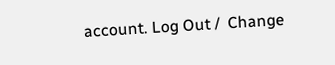account. Log Out /  Change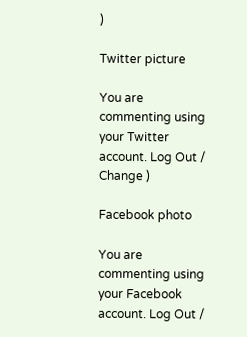)

Twitter picture

You are commenting using your Twitter account. Log Out /  Change )

Facebook photo

You are commenting using your Facebook account. Log Out /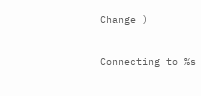Change )

Connecting to %s